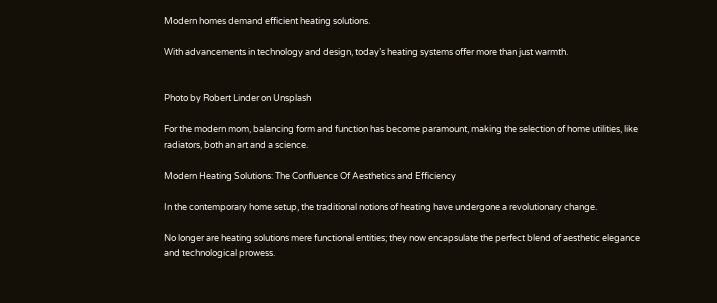Modern homes demand efficient heating solutions.

With advancements in technology and design, today’s heating systems offer more than just warmth.


Photo by Robert Linder on Unsplash

For the modern mom, balancing form and function has become paramount, making the selection of home utilities, like radiators, both an art and a science.

Modern Heating Solutions: The Confluence Of Aesthetics and Efficiency

In the contemporary home setup, the traditional notions of heating have undergone a revolutionary change.

No longer are heating solutions mere functional entities; they now encapsulate the perfect blend of aesthetic elegance and technological prowess.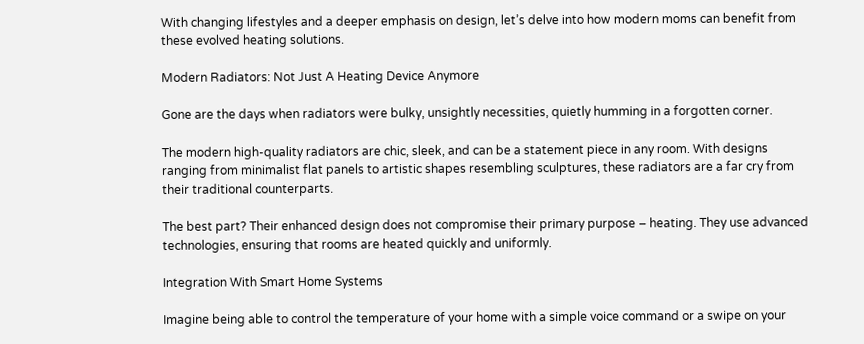With changing lifestyles and a deeper emphasis on design, let’s delve into how modern moms can benefit from these evolved heating solutions.

Modern Radiators: Not Just A Heating Device Anymore

Gone are the days when radiators were bulky, unsightly necessities, quietly humming in a forgotten corner.

The modern high-quality radiators are chic, sleek, and can be a statement piece in any room. With designs ranging from minimalist flat panels to artistic shapes resembling sculptures, these radiators are a far cry from their traditional counterparts.

The best part? Their enhanced design does not compromise their primary purpose – heating. They use advanced technologies, ensuring that rooms are heated quickly and uniformly.

Integration With Smart Home Systems

Imagine being able to control the temperature of your home with a simple voice command or a swipe on your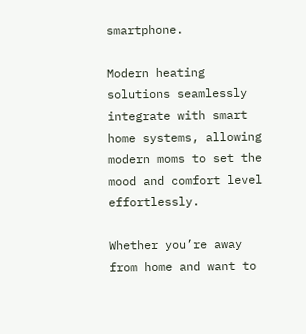smartphone.

Modern heating solutions seamlessly integrate with smart home systems, allowing modern moms to set the mood and comfort level effortlessly.

Whether you’re away from home and want to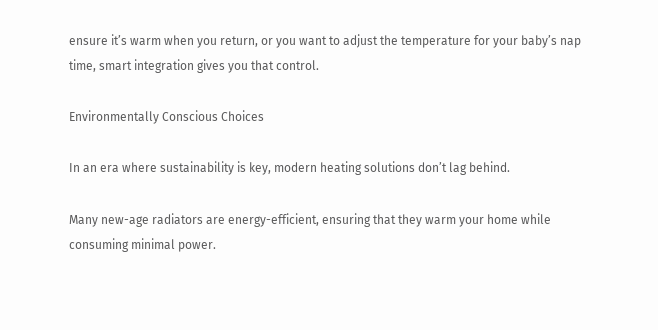ensure it’s warm when you return, or you want to adjust the temperature for your baby’s nap time, smart integration gives you that control.

Environmentally Conscious Choices

In an era where sustainability is key, modern heating solutions don’t lag behind.

Many new-age radiators are energy-efficient, ensuring that they warm your home while consuming minimal power.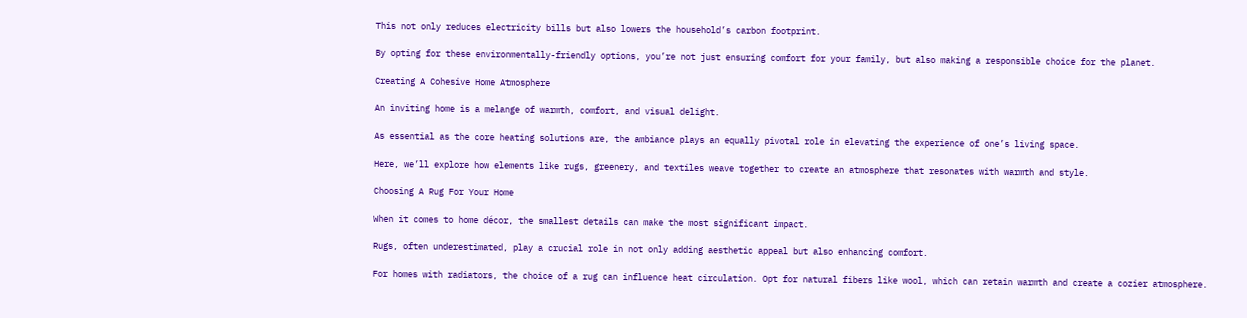This not only reduces electricity bills but also lowers the household’s carbon footprint.

By opting for these environmentally-friendly options, you’re not just ensuring comfort for your family, but also making a responsible choice for the planet.

Creating A Cohesive Home Atmosphere

An inviting home is a melange of warmth, comfort, and visual delight.

As essential as the core heating solutions are, the ambiance plays an equally pivotal role in elevating the experience of one’s living space.

Here, we’ll explore how elements like rugs, greenery, and textiles weave together to create an atmosphere that resonates with warmth and style.

Choosing A Rug For Your Home

When it comes to home décor, the smallest details can make the most significant impact.

Rugs, often underestimated, play a crucial role in not only adding aesthetic appeal but also enhancing comfort.

For homes with radiators, the choice of a rug can influence heat circulation. Opt for natural fibers like wool, which can retain warmth and create a cozier atmosphere.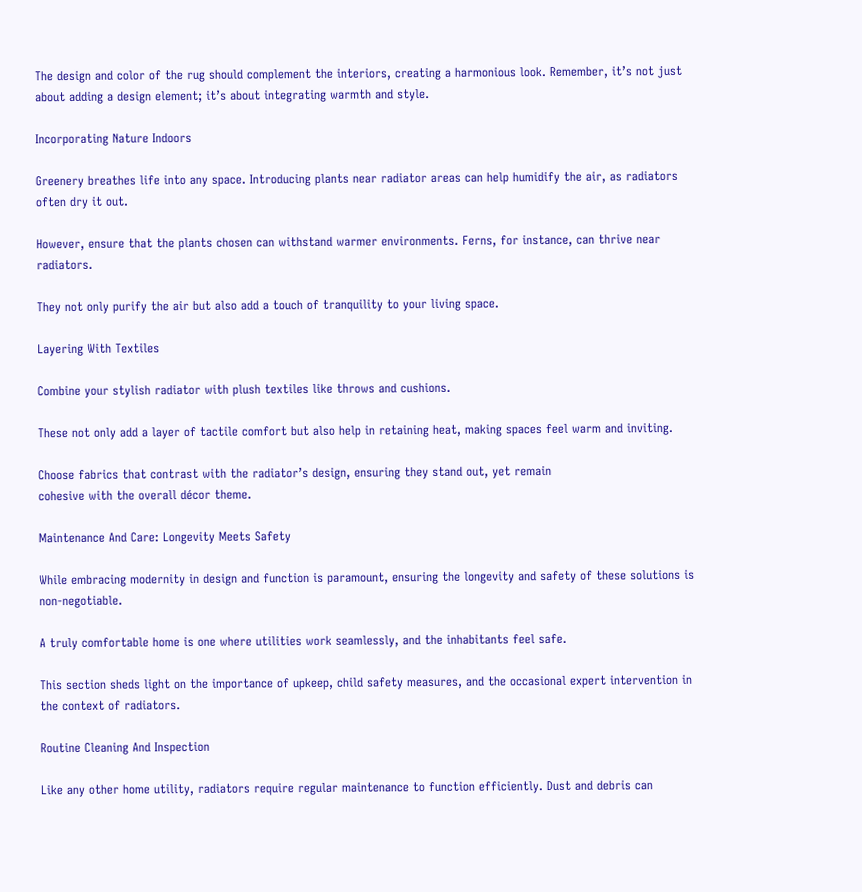The design and color of the rug should complement the interiors, creating a harmonious look. Remember, it’s not just about adding a design element; it’s about integrating warmth and style.

Incorporating Nature Indoors

Greenery breathes life into any space. Introducing plants near radiator areas can help humidify the air, as radiators often dry it out.

However, ensure that the plants chosen can withstand warmer environments. Ferns, for instance, can thrive near radiators.

They not only purify the air but also add a touch of tranquility to your living space.

Layering With Textiles

Combine your stylish radiator with plush textiles like throws and cushions.

These not only add a layer of tactile comfort but also help in retaining heat, making spaces feel warm and inviting.

Choose fabrics that contrast with the radiator’s design, ensuring they stand out, yet remain
cohesive with the overall décor theme.

Maintenance And Care: Longevity Meets Safety

While embracing modernity in design and function is paramount, ensuring the longevity and safety of these solutions is non-negotiable.

A truly comfortable home is one where utilities work seamlessly, and the inhabitants feel safe.

This section sheds light on the importance of upkeep, child safety measures, and the occasional expert intervention in the context of radiators.

Routine Cleaning And Inspection

Like any other home utility, radiators require regular maintenance to function efficiently. Dust and debris can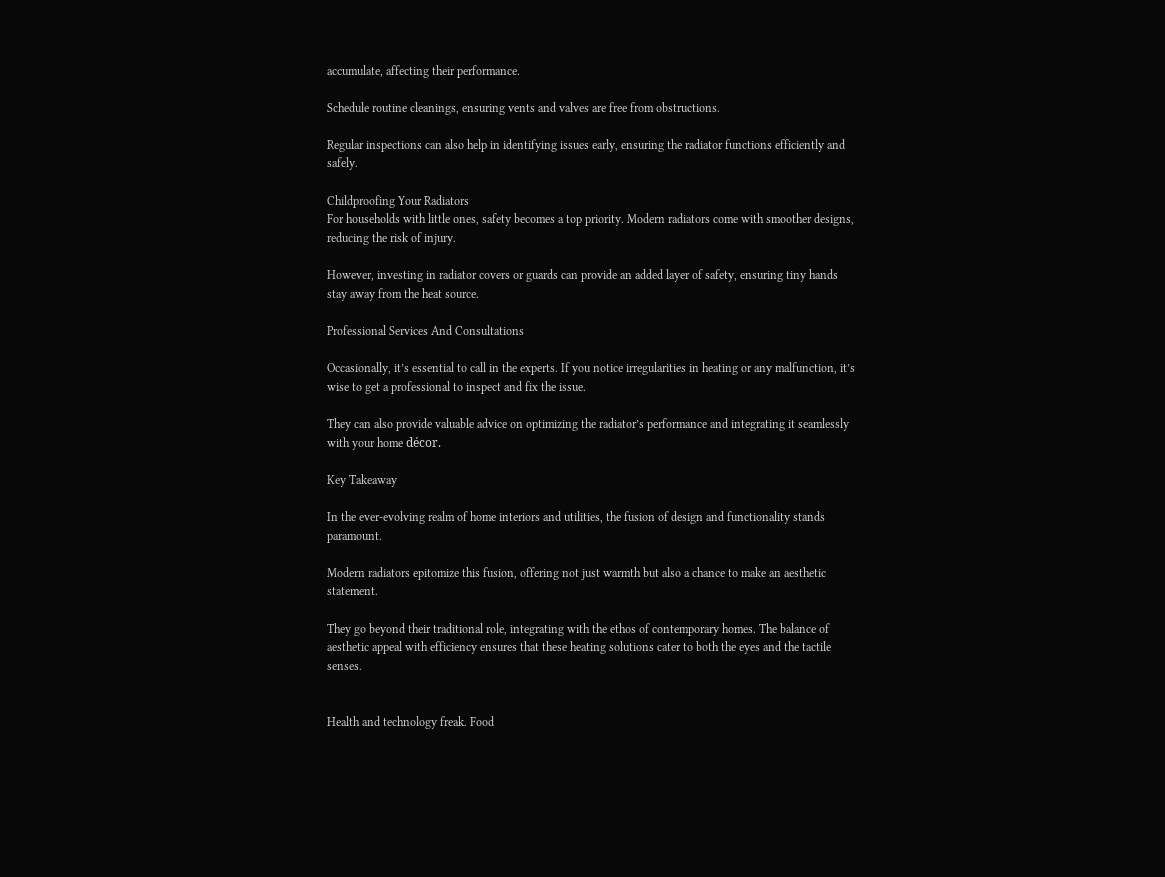accumulate, affecting their performance.

Schedule routine cleanings, ensuring vents and valves are free from obstructions.

Regular inspections can also help in identifying issues early, ensuring the radiator functions efficiently and safely.

Childproofing Your Radiators
For households with little ones, safety becomes a top priority. Modern radiators come with smoother designs, reducing the risk of injury.

However, investing in radiator covers or guards can provide an added layer of safety, ensuring tiny hands stay away from the heat source.

Professional Services And Consultations

Occasionally, it’s essential to call in the experts. If you notice irregularities in heating or any malfunction, it’s wise to get a professional to inspect and fix the issue.

They can also provide valuable advice on optimizing the radiator’s performance and integrating it seamlessly with your home décor.

Key Takeaway

In the ever-evolving realm of home interiors and utilities, the fusion of design and functionality stands paramount.

Modern radiators epitomize this fusion, offering not just warmth but also a chance to make an aesthetic statement.

They go beyond their traditional role, integrating with the ethos of contemporary homes. The balance of aesthetic appeal with efficiency ensures that these heating solutions cater to both the eyes and the tactile senses.


Health and technology freak. Food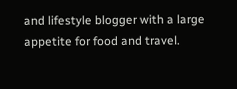and lifestyle blogger with a large appetite for food and travel.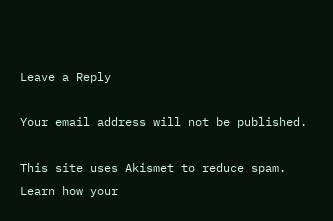Leave a Reply

Your email address will not be published.

This site uses Akismet to reduce spam. Learn how your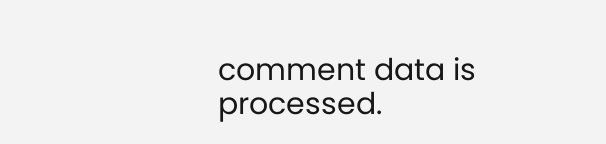comment data is processed.